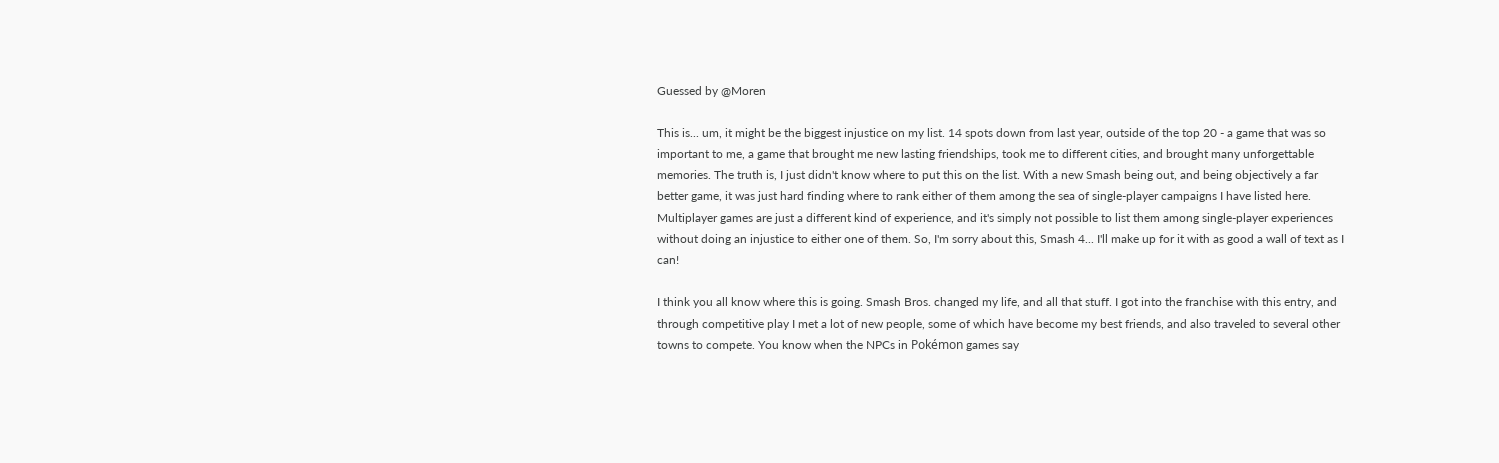Guessed by @Moren

This is... um, it might be the biggest injustice on my list. 14 spots down from last year, outside of the top 20 - a game that was so important to me, a game that brought me new lasting friendships, took me to different cities, and brought many unforgettable memories. The truth is, I just didn't know where to put this on the list. With a new Smash being out, and being objectively a far better game, it was just hard finding where to rank either of them among the sea of single-player campaigns I have listed here. Multiplayer games are just a different kind of experience, and it's simply not possible to list them among single-player experiences without doing an injustice to either one of them. So, I'm sorry about this, Smash 4... I'll make up for it with as good a wall of text as I can!

I think you all know where this is going. Smash Bros. changed my life, and all that stuff. I got into the franchise with this entry, and through competitive play I met a lot of new people, some of which have become my best friends, and also traveled to several other towns to compete. You know when the NPCs in Pokémon games say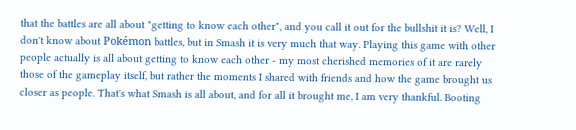that the battles are all about "getting to know each other", and you call it out for the bullshit it is? Well, I don't know about Pokémon battles, but in Smash it is very much that way. Playing this game with other people actually is all about getting to know each other - my most cherished memories of it are rarely those of the gameplay itself, but rather the moments I shared with friends and how the game brought us closer as people. That's what Smash is all about, and for all it brought me, I am very thankful. Booting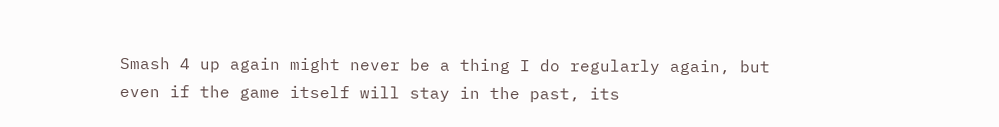Smash 4 up again might never be a thing I do regularly again, but even if the game itself will stay in the past, its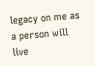legacy on me as a person will live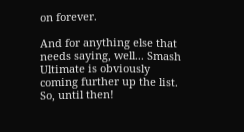on forever.

And for anything else that needs saying, well... Smash Ultimate is obviously coming further up the list. So, until then!